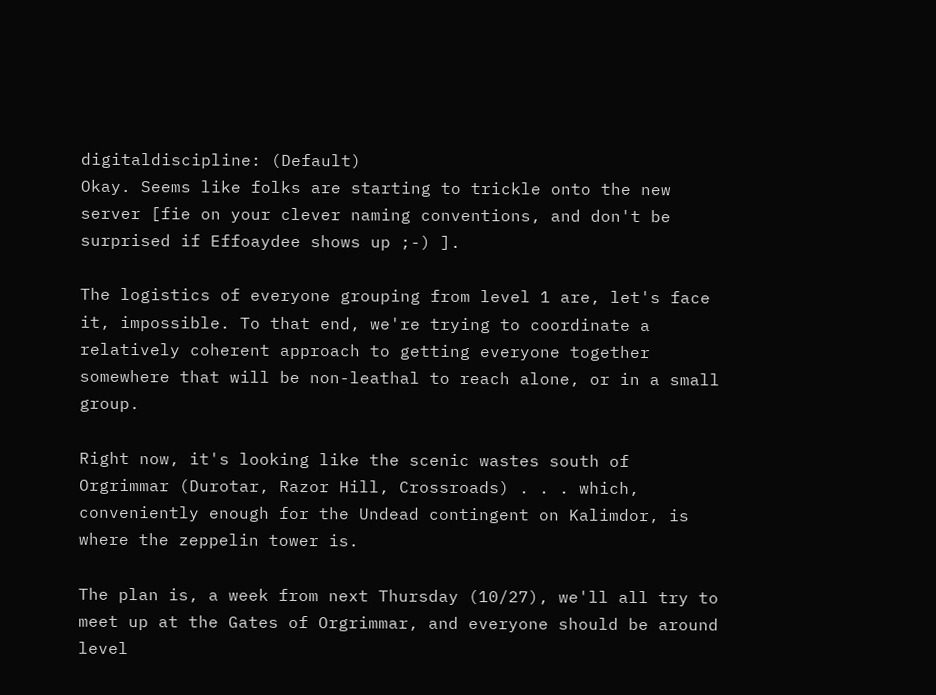digitaldiscipline: (Default)
Okay. Seems like folks are starting to trickle onto the new server [fie on your clever naming conventions, and don't be surprised if Effoaydee shows up ;-) ].

The logistics of everyone grouping from level 1 are, let's face it, impossible. To that end, we're trying to coordinate a relatively coherent approach to getting everyone together somewhere that will be non-leathal to reach alone, or in a small group.

Right now, it's looking like the scenic wastes south of Orgrimmar (Durotar, Razor Hill, Crossroads) . . . which, conveniently enough for the Undead contingent on Kalimdor, is where the zeppelin tower is.

The plan is, a week from next Thursday (10/27), we'll all try to meet up at the Gates of Orgrimmar, and everyone should be around level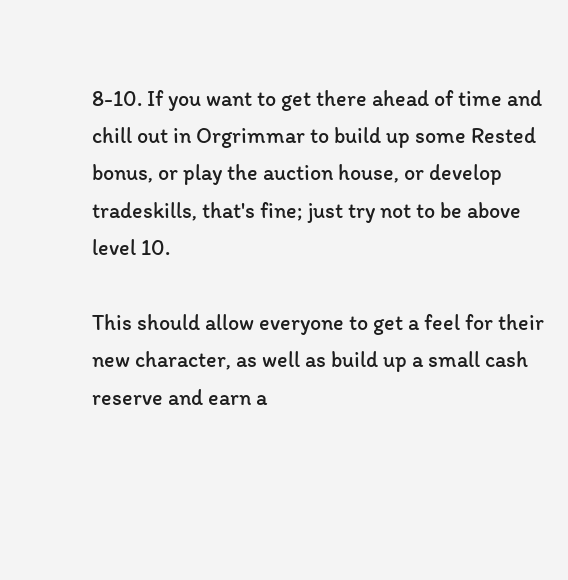8-10. If you want to get there ahead of time and chill out in Orgrimmar to build up some Rested bonus, or play the auction house, or develop tradeskills, that's fine; just try not to be above level 10.

This should allow everyone to get a feel for their new character, as well as build up a small cash reserve and earn a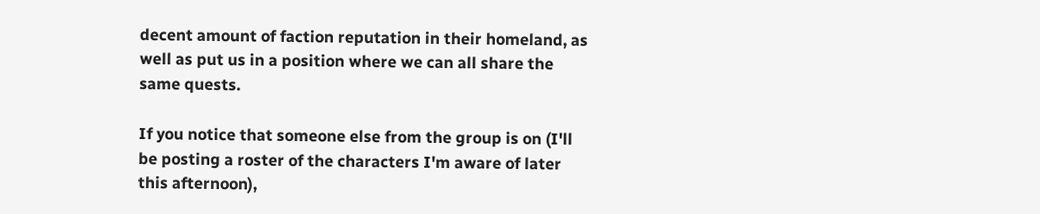decent amount of faction reputation in their homeland, as well as put us in a position where we can all share the same quests.

If you notice that someone else from the group is on (I'll be posting a roster of the characters I'm aware of later this afternoon),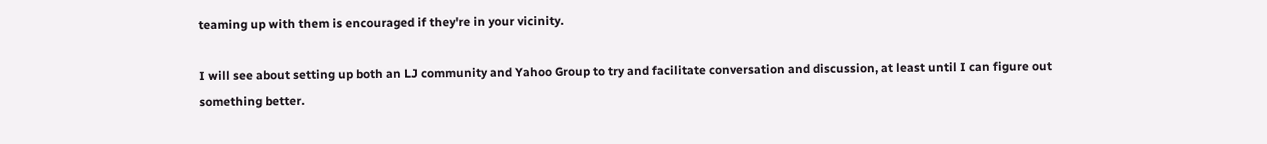teaming up with them is encouraged if they're in your vicinity.

I will see about setting up both an LJ community and Yahoo Group to try and facilitate conversation and discussion, at least until I can figure out something better.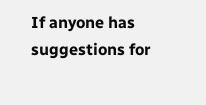If anyone has suggestions for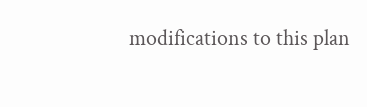modifications to this plan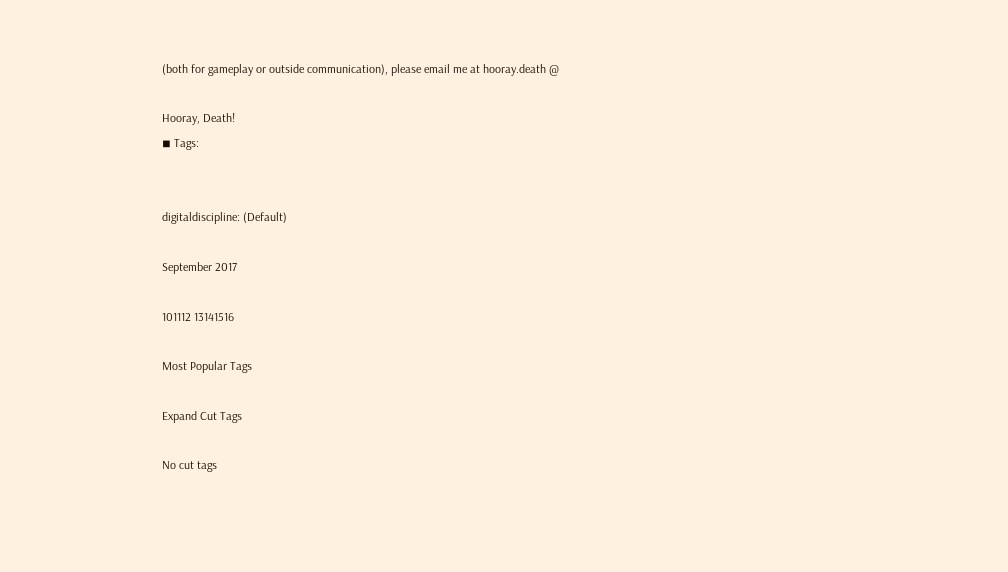(both for gameplay or outside communication), please email me at hooray.death @

Hooray, Death!
◾ Tags:


digitaldiscipline: (Default)

September 2017

101112 13141516

Most Popular Tags

Expand Cut Tags

No cut tags